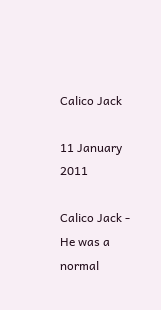Calico Jack

11 January 2011

Calico Jack - He was a normal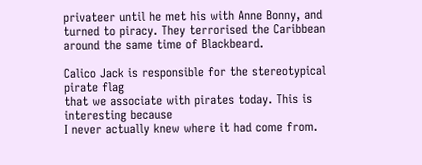privateer until he met his with Anne Bonny, and turned to piracy. They terrorised the Caribbean around the same time of Blackbeard.

Calico Jack is responsible for the stereotypical pirate flag
that we associate with pirates today. This is interesting because
I never actually knew where it had come from.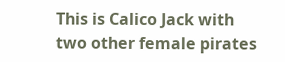This is Calico Jack with two other female pirates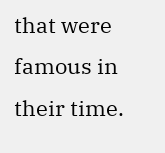that were famous in their time.